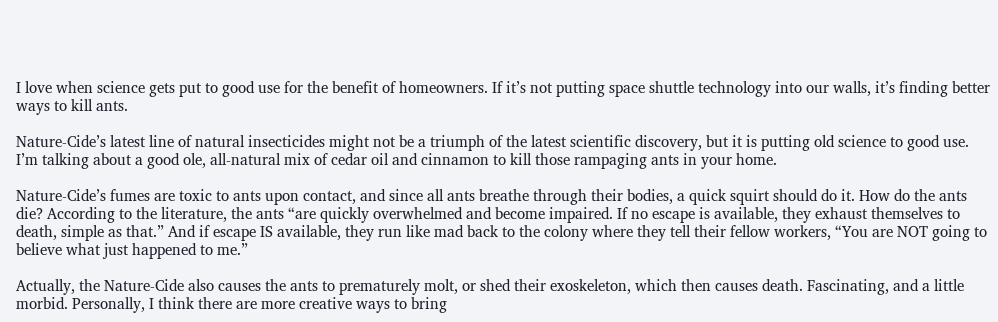I love when science gets put to good use for the benefit of homeowners. If it’s not putting space shuttle technology into our walls, it’s finding better ways to kill ants.

Nature-Cide’s latest line of natural insecticides might not be a triumph of the latest scientific discovery, but it is putting old science to good use. I’m talking about a good ole, all-natural mix of cedar oil and cinnamon to kill those rampaging ants in your home.

Nature-Cide’s fumes are toxic to ants upon contact, and since all ants breathe through their bodies, a quick squirt should do it. How do the ants die? According to the literature, the ants “are quickly overwhelmed and become impaired. If no escape is available, they exhaust themselves to death, simple as that.” And if escape IS available, they run like mad back to the colony where they tell their fellow workers, “You are NOT going to believe what just happened to me.”

Actually, the Nature-Cide also causes the ants to prematurely molt, or shed their exoskeleton, which then causes death. Fascinating, and a little morbid. Personally, I think there are more creative ways to bring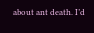about ant death. I’d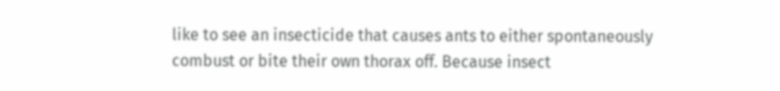like to see an insecticide that causes ants to either spontaneously combust or bite their own thorax off. Because insect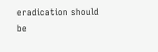eradication should be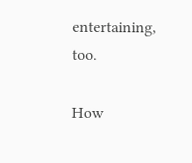entertaining, too.

How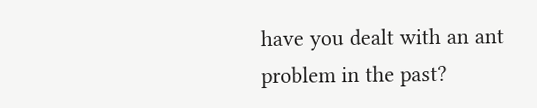have you dealt with an ant problem in the past?